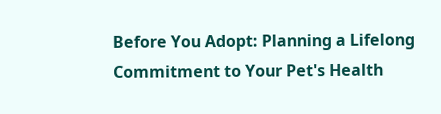Before You Adopt: Planning a Lifelong Commitment to Your Pet's Health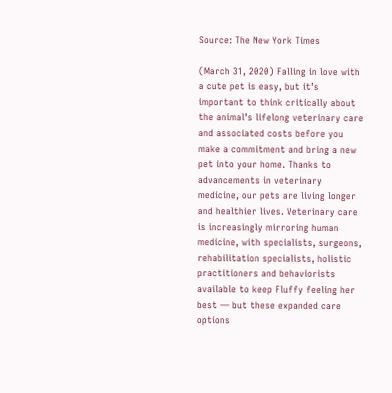Source: The New York Times

(March 31, 2020) Falling in love with a cute pet is easy, but it’s important to think critically about the animal’s lifelong veterinary care and associated costs before you make a commitment and bring a new pet into your home. Thanks to advancements in veterinary medicine, our pets are living longer and healthier lives. Veterinary care is increasingly mirroring human medicine, with specialists, surgeons, rehabilitation specialists, holistic practitioners and behaviorists available to keep Fluffy feeling her best — but these expanded care options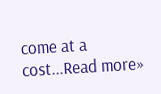come at a cost...Read more»